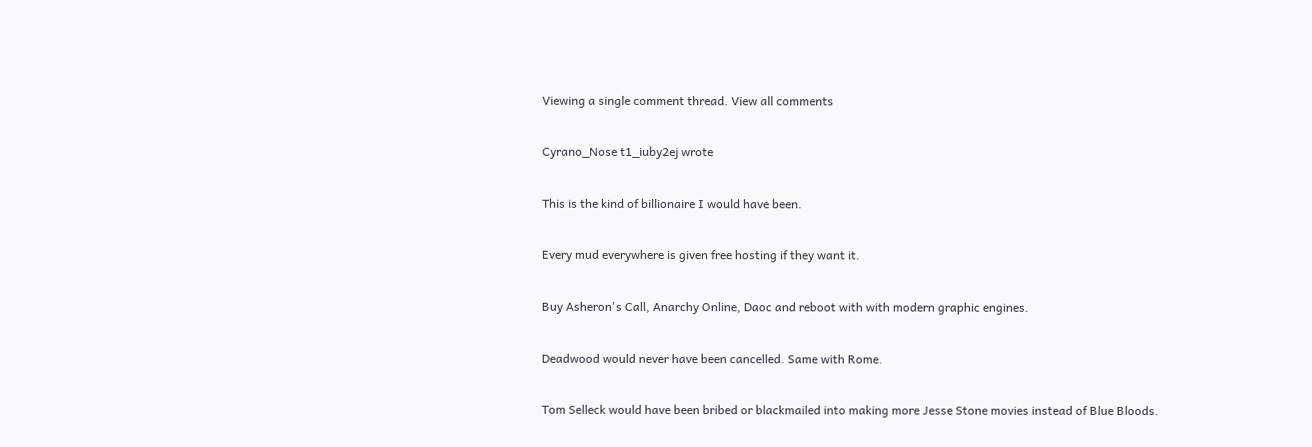Viewing a single comment thread. View all comments

Cyrano_Nose t1_iuby2ej wrote

This is the kind of billionaire I would have been.

Every mud everywhere is given free hosting if they want it.

Buy Asheron's Call, Anarchy Online, Daoc and reboot with with modern graphic engines.

Deadwood would never have been cancelled. Same with Rome.

Tom Selleck would have been bribed or blackmailed into making more Jesse Stone movies instead of Blue Bloods.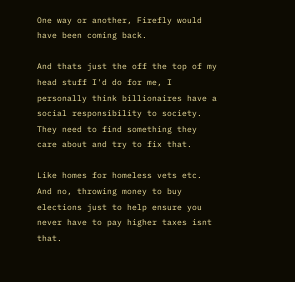One way or another, Firefly would have been coming back.

And thats just the off the top of my head stuff I'd do for me, I personally think billionaires have a social responsibility to society. They need to find something they care about and try to fix that.

Like homes for homeless vets etc. And no, throwing money to buy elections just to help ensure you never have to pay higher taxes isnt that.